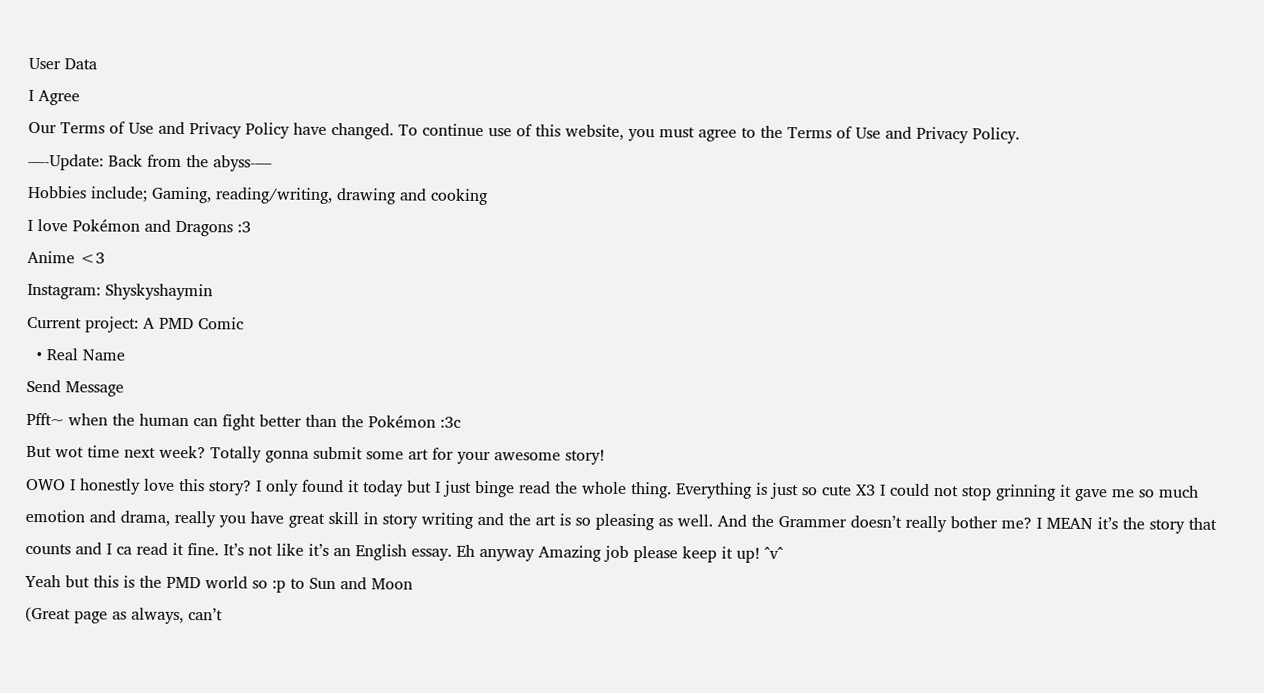User Data
I Agree
Our Terms of Use and Privacy Policy have changed. To continue use of this website, you must agree to the Terms of Use and Privacy Policy.
—-Update: Back from the abyss-—
Hobbies include; Gaming, reading/writing, drawing and cooking
I love Pokémon and Dragons :3
Anime <3
Instagram: Shyskyshaymin
Current project: A PMD Comic
  • Real Name
Send Message
Pfft~ when the human can fight better than the Pokémon :3c
But wot time next week? Totally gonna submit some art for your awesome story!
OWO I honestly love this story? I only found it today but I just binge read the whole thing. Everything is just so cute X3 I could not stop grinning it gave me so much emotion and drama, really you have great skill in story writing and the art is so pleasing as well. And the Grammer doesn’t really bother me? I MEAN it’s the story that counts and I ca read it fine. It’s not like it’s an English essay. Eh anyway Amazing job please keep it up! ^v^
Yeah but this is the PMD world so :p to Sun and Moon
(Great page as always, can’t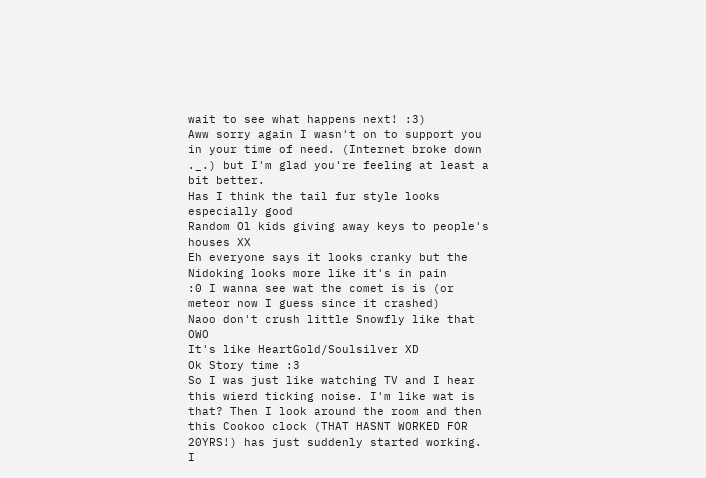wait to see what happens next! :3)
Aww sorry again I wasn't on to support you in your time of need. (Internet broke down ._.) but I'm glad you're feeling at least a bit better.
Has I think the tail fur style looks especially good
Random Ol kids giving away keys to people's houses XX
Eh everyone says it looks cranky but the Nidoking looks more like it's in pain
:0 I wanna see wat the comet is is (or meteor now I guess since it crashed)
Naoo don't crush little Snowfly like that OWO
It's like HeartGold/Soulsilver XD
Ok Story time :3
So I was just like watching TV and I hear this wierd ticking noise. I'm like wat is that? Then I look around the room and then this Cookoo clock (THAT HASNT WORKED FOR 20YRS!) has just suddenly started working. I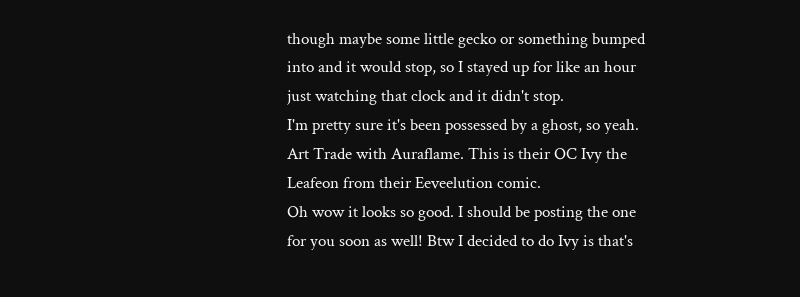though maybe some little gecko or something bumped into and it would stop, so I stayed up for like an hour just watching that clock and it didn't stop.
I'm pretty sure it's been possessed by a ghost, so yeah.
Art Trade with Auraflame. This is their OC Ivy the Leafeon from their Eeveelution comic.
Oh wow it looks so good. I should be posting the one for you soon as well! Btw I decided to do Ivy is that's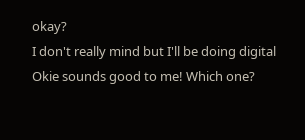okay?
I don't really mind but I'll be doing digital
Okie sounds good to me! Which one?